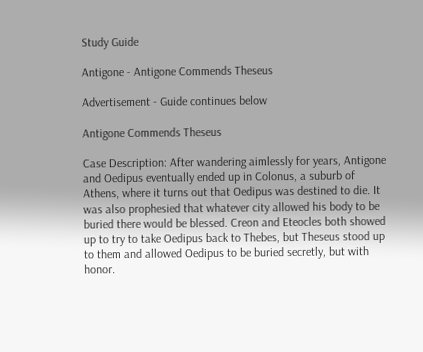Study Guide

Antigone - Antigone Commends Theseus

Advertisement - Guide continues below

Antigone Commends Theseus

Case Description: After wandering aimlessly for years, Antigone and Oedipus eventually ended up in Colonus, a suburb of Athens, where it turns out that Oedipus was destined to die. It was also prophesied that whatever city allowed his body to be buried there would be blessed. Creon and Eteocles both showed up to try to take Oedipus back to Thebes, but Theseus stood up to them and allowed Oedipus to be buried secretly, but with honor.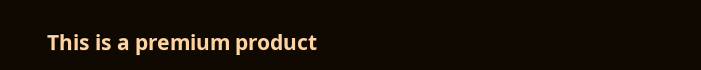This is a premium product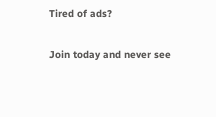Tired of ads?

Join today and never see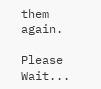them again.

Please Wait...